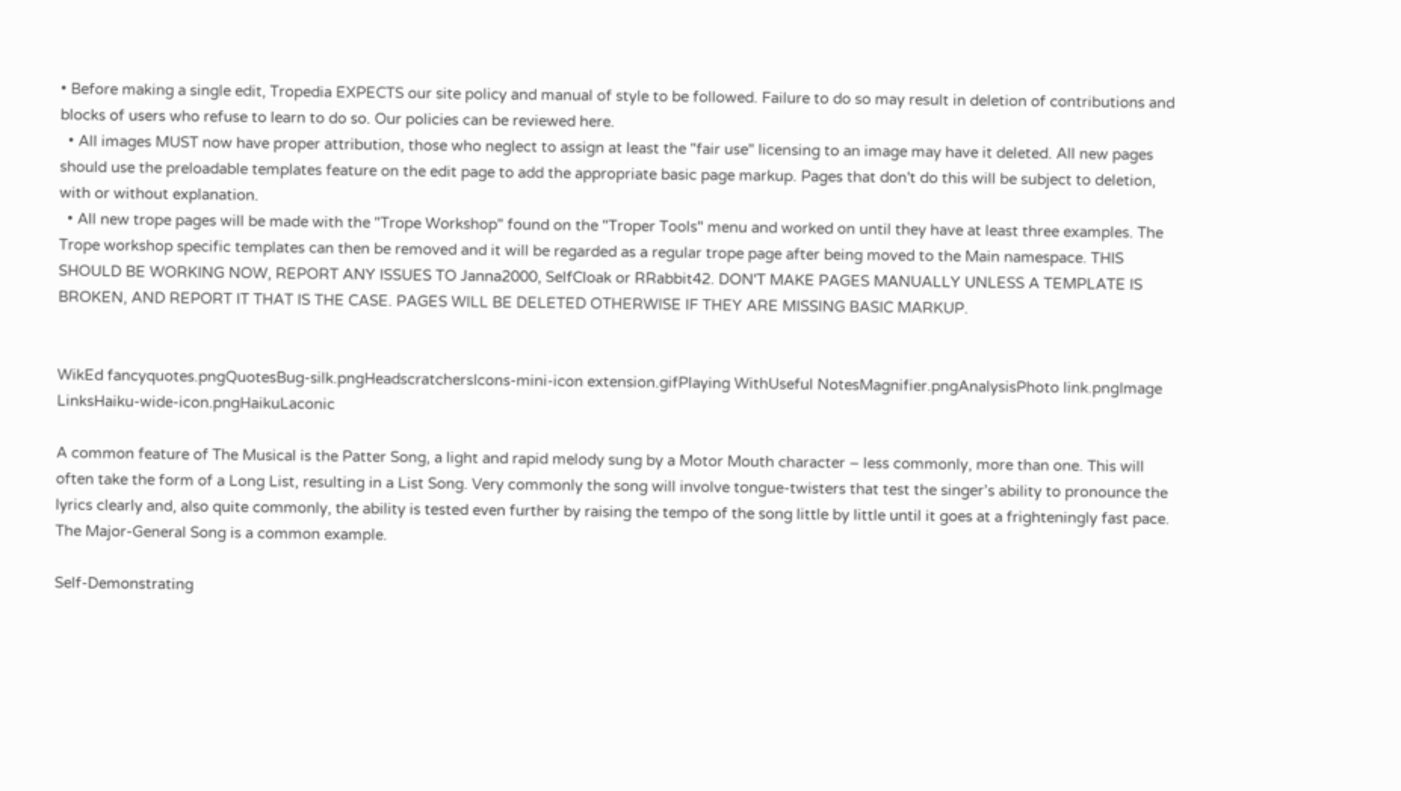• Before making a single edit, Tropedia EXPECTS our site policy and manual of style to be followed. Failure to do so may result in deletion of contributions and blocks of users who refuse to learn to do so. Our policies can be reviewed here.
  • All images MUST now have proper attribution, those who neglect to assign at least the "fair use" licensing to an image may have it deleted. All new pages should use the preloadable templates feature on the edit page to add the appropriate basic page markup. Pages that don't do this will be subject to deletion, with or without explanation.
  • All new trope pages will be made with the "Trope Workshop" found on the "Troper Tools" menu and worked on until they have at least three examples. The Trope workshop specific templates can then be removed and it will be regarded as a regular trope page after being moved to the Main namespace. THIS SHOULD BE WORKING NOW, REPORT ANY ISSUES TO Janna2000, SelfCloak or RRabbit42. DON'T MAKE PAGES MANUALLY UNLESS A TEMPLATE IS BROKEN, AND REPORT IT THAT IS THE CASE. PAGES WILL BE DELETED OTHERWISE IF THEY ARE MISSING BASIC MARKUP.


WikEd fancyquotes.pngQuotesBug-silk.pngHeadscratchersIcons-mini-icon extension.gifPlaying WithUseful NotesMagnifier.pngAnalysisPhoto link.pngImage LinksHaiku-wide-icon.pngHaikuLaconic

A common feature of The Musical is the Patter Song, a light and rapid melody sung by a Motor Mouth character – less commonly, more than one. This will often take the form of a Long List, resulting in a List Song. Very commonly the song will involve tongue-twisters that test the singer’s ability to pronounce the lyrics clearly and, also quite commonly, the ability is tested even further by raising the tempo of the song little by little until it goes at a frighteningly fast pace. The Major-General Song is a common example.

Self-Demonstrating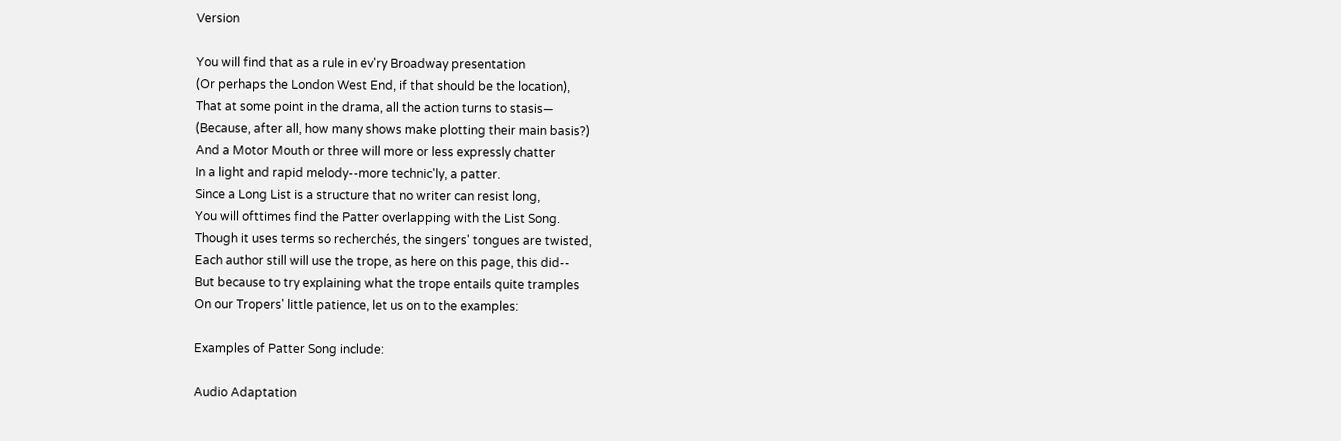Version

You will find that as a rule in ev'ry Broadway presentation
(Or perhaps the London West End, if that should be the location),
That at some point in the drama, all the action turns to stasis―
(Because, after all, how many shows make plotting their main basis?)
And a Motor Mouth or three will more or less expressly chatter
In a light and rapid melody--more technic'ly, a patter.
Since a Long List is a structure that no writer can resist long,
You will ofttimes find the Patter overlapping with the List Song.
Though it uses terms so recherchés, the singers' tongues are twisted,
Each author still will use the trope, as here on this page, this did--
But because to try explaining what the trope entails quite tramples
On our Tropers' little patience, let us on to the examples:

Examples of Patter Song include:

Audio Adaptation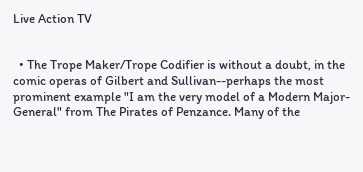Live Action TV


  • The Trope Maker/Trope Codifier is without a doubt, in the comic operas of Gilbert and Sullivan--perhaps the most prominent example "I am the very model of a Modern Major-General" from The Pirates of Penzance. Many of the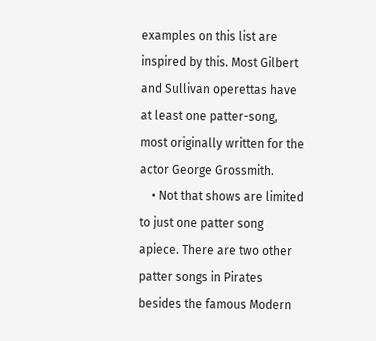examples on this list are inspired by this. Most Gilbert and Sullivan operettas have at least one patter-song, most originally written for the actor George Grossmith.
    • Not that shows are limited to just one patter song apiece. There are two other patter songs in Pirates besides the famous Modern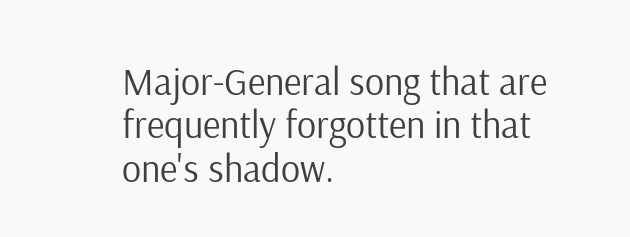Major-General song that are frequently forgotten in that one's shadow.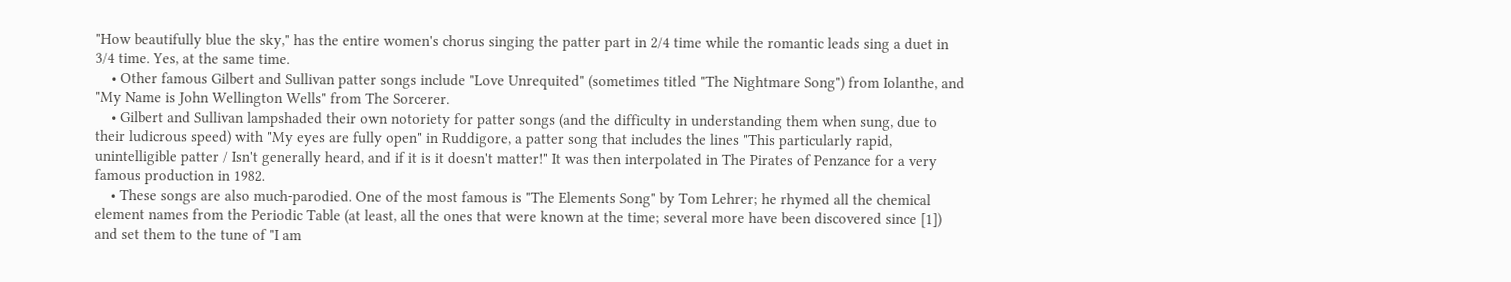"How beautifully blue the sky," has the entire women's chorus singing the patter part in 2/4 time while the romantic leads sing a duet in 3/4 time. Yes, at the same time.
    • Other famous Gilbert and Sullivan patter songs include "Love Unrequited" (sometimes titled "The Nightmare Song") from Iolanthe, and "My Name is John Wellington Wells" from The Sorcerer.
    • Gilbert and Sullivan lampshaded their own notoriety for patter songs (and the difficulty in understanding them when sung, due to their ludicrous speed) with "My eyes are fully open" in Ruddigore, a patter song that includes the lines "This particularly rapid, unintelligible patter / Isn't generally heard, and if it is it doesn't matter!" It was then interpolated in The Pirates of Penzance for a very famous production in 1982.
    • These songs are also much-parodied. One of the most famous is "The Elements Song" by Tom Lehrer; he rhymed all the chemical element names from the Periodic Table (at least, all the ones that were known at the time; several more have been discovered since [1]) and set them to the tune of "I am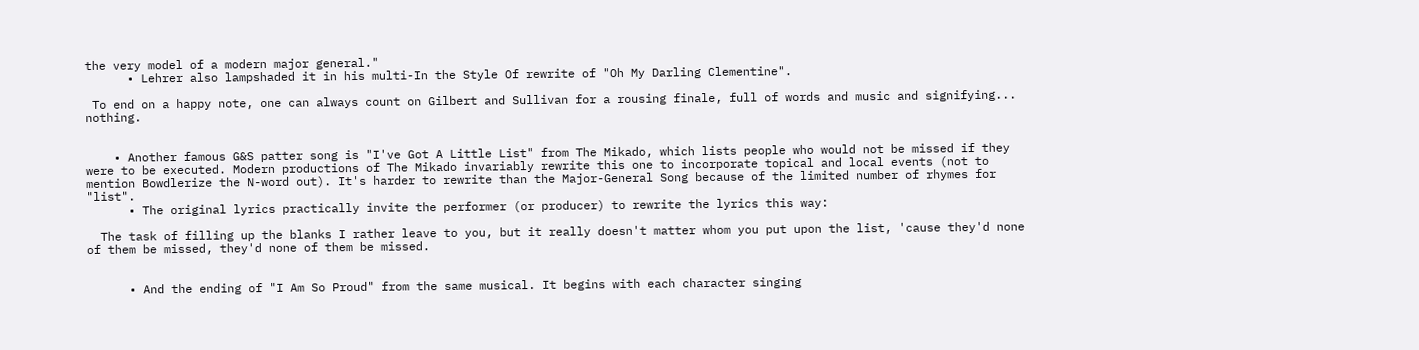the very model of a modern major general."
      • Lehrer also lampshaded it in his multi-In the Style Of rewrite of "Oh My Darling Clementine".

 To end on a happy note, one can always count on Gilbert and Sullivan for a rousing finale, full of words and music and signifying... nothing.


    • Another famous G&S patter song is "I've Got A Little List" from The Mikado, which lists people who would not be missed if they were to be executed. Modern productions of The Mikado invariably rewrite this one to incorporate topical and local events (not to mention Bowdlerize the N-word out). It's harder to rewrite than the Major-General Song because of the limited number of rhymes for "list".
      • The original lyrics practically invite the performer (or producer) to rewrite the lyrics this way:

  The task of filling up the blanks I rather leave to you, but it really doesn't matter whom you put upon the list, 'cause they'd none of them be missed, they'd none of them be missed.


      • And the ending of "I Am So Proud" from the same musical. It begins with each character singing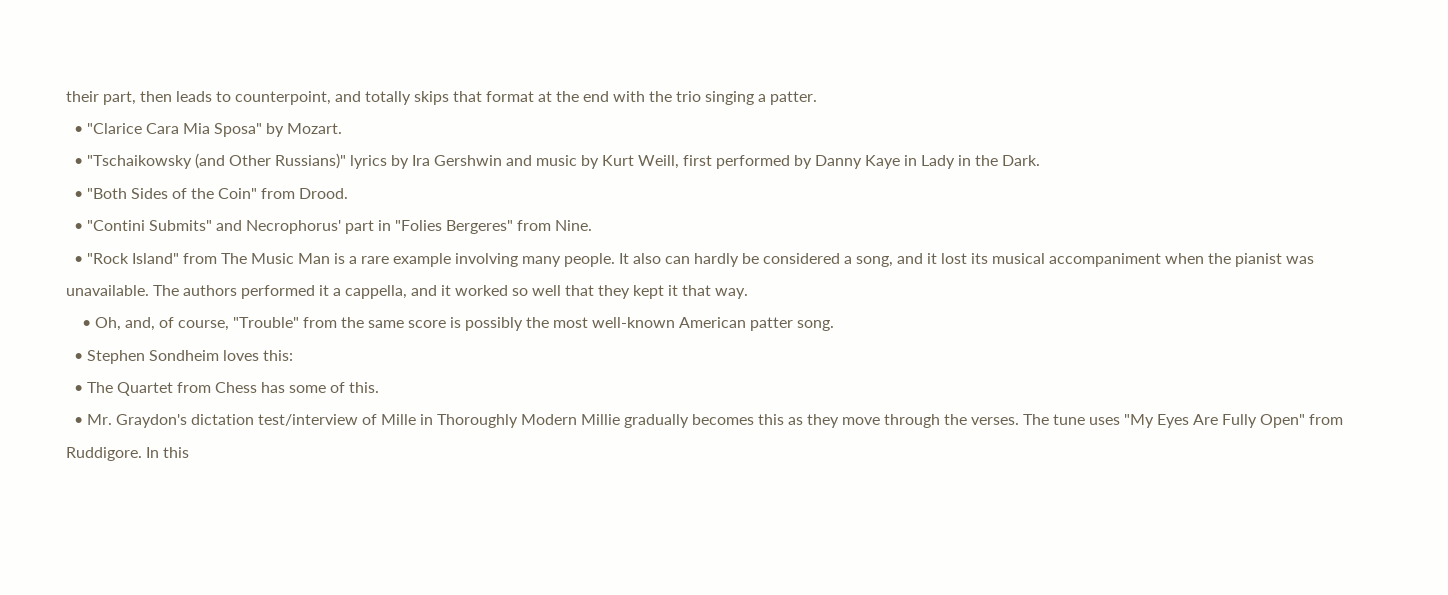their part, then leads to counterpoint, and totally skips that format at the end with the trio singing a patter.
  • "Clarice Cara Mia Sposa" by Mozart.
  • "Tschaikowsky (and Other Russians)" lyrics by Ira Gershwin and music by Kurt Weill, first performed by Danny Kaye in Lady in the Dark.
  • "Both Sides of the Coin" from Drood.
  • "Contini Submits" and Necrophorus' part in "Folies Bergeres" from Nine.
  • "Rock Island" from The Music Man is a rare example involving many people. It also can hardly be considered a song, and it lost its musical accompaniment when the pianist was unavailable. The authors performed it a cappella, and it worked so well that they kept it that way.
    • Oh, and, of course, "Trouble" from the same score is possibly the most well-known American patter song.
  • Stephen Sondheim loves this:
  • The Quartet from Chess has some of this.
  • Mr. Graydon's dictation test/interview of Mille in Thoroughly Modern Millie gradually becomes this as they move through the verses. The tune uses "My Eyes Are Fully Open" from Ruddigore. In this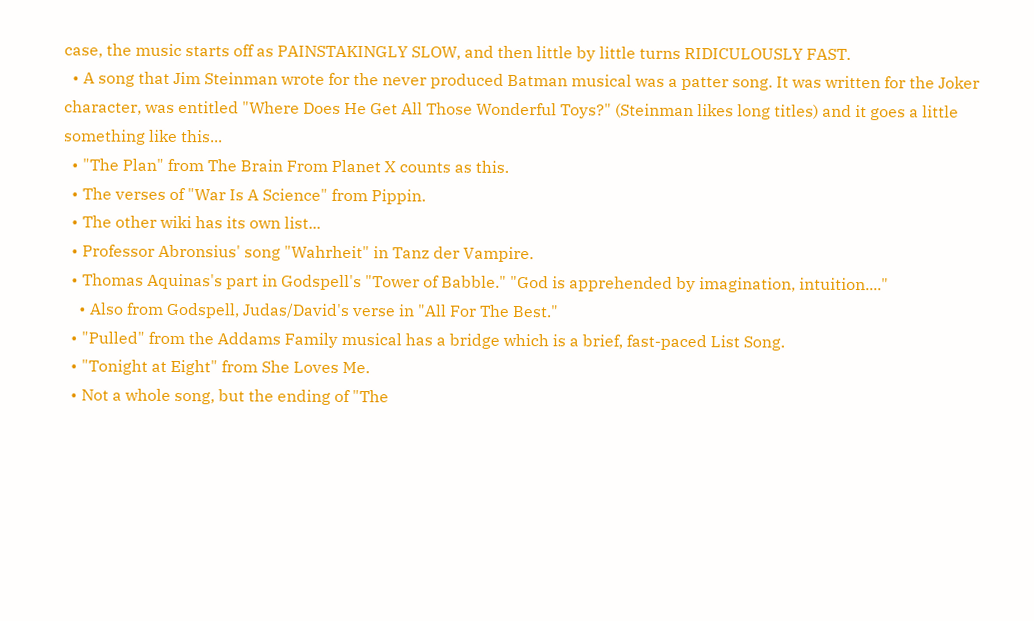case, the music starts off as PAINSTAKINGLY SLOW, and then little by little turns RIDICULOUSLY FAST.
  • A song that Jim Steinman wrote for the never produced Batman musical was a patter song. It was written for the Joker character, was entitled "Where Does He Get All Those Wonderful Toys?" (Steinman likes long titles) and it goes a little something like this...
  • "The Plan" from The Brain From Planet X counts as this.
  • The verses of "War Is A Science" from Pippin.
  • The other wiki has its own list...
  • Professor Abronsius' song "Wahrheit" in Tanz der Vampire.
  • Thomas Aquinas's part in Godspell's "Tower of Babble." "God is apprehended by imagination, intuition...."
    • Also from Godspell, Judas/David's verse in "All For The Best."
  • "Pulled" from the Addams Family musical has a bridge which is a brief, fast-paced List Song.
  • "Tonight at Eight" from She Loves Me.
  • Not a whole song, but the ending of "The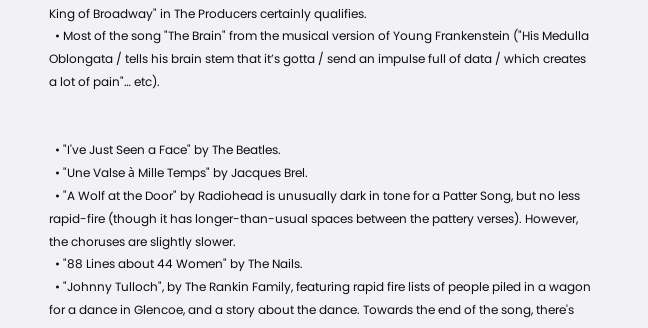King of Broadway" in The Producers certainly qualifies.
  • Most of the song "The Brain" from the musical version of Young Frankenstein ("His Medulla Oblongata / tells his brain stem that it’s gotta / send an impulse full of data / which creates a lot of pain"… etc).


  • "I've Just Seen a Face" by The Beatles.
  • "Une Valse à Mille Temps" by Jacques Brel.
  • "A Wolf at the Door" by Radiohead is unusually dark in tone for a Patter Song, but no less rapid-fire (though it has longer-than-usual spaces between the pattery verses). However, the choruses are slightly slower.
  • "88 Lines about 44 Women" by The Nails.
  • "Johnny Tulloch", by The Rankin Family, featuring rapid fire lists of people piled in a wagon for a dance in Glencoe, and a story about the dance. Towards the end of the song, there's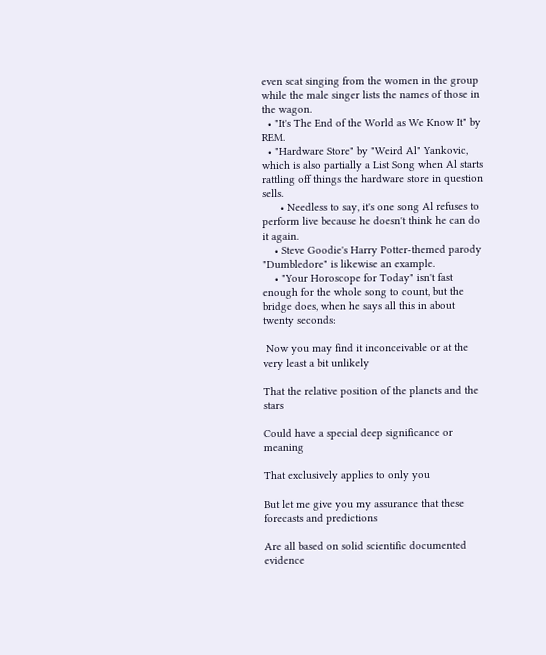even scat singing from the women in the group while the male singer lists the names of those in the wagon.
  • "It's The End of the World as We Know It" by REM.
  • "Hardware Store" by "Weird Al" Yankovic, which is also partially a List Song when Al starts rattling off things the hardware store in question sells.
      • Needless to say, it's one song Al refuses to perform live because he doesn't think he can do it again.
    • Steve Goodie's Harry Potter-themed parody "Dumbledore" is likewise an example.
    • "Your Horoscope for Today" isn't fast enough for the whole song to count, but the bridge does, when he says all this in about twenty seconds:

 Now you may find it inconceivable or at the very least a bit unlikely

That the relative position of the planets and the stars

Could have a special deep significance or meaning

That exclusively applies to only you

But let me give you my assurance that these forecasts and predictions

Are all based on solid scientific documented evidence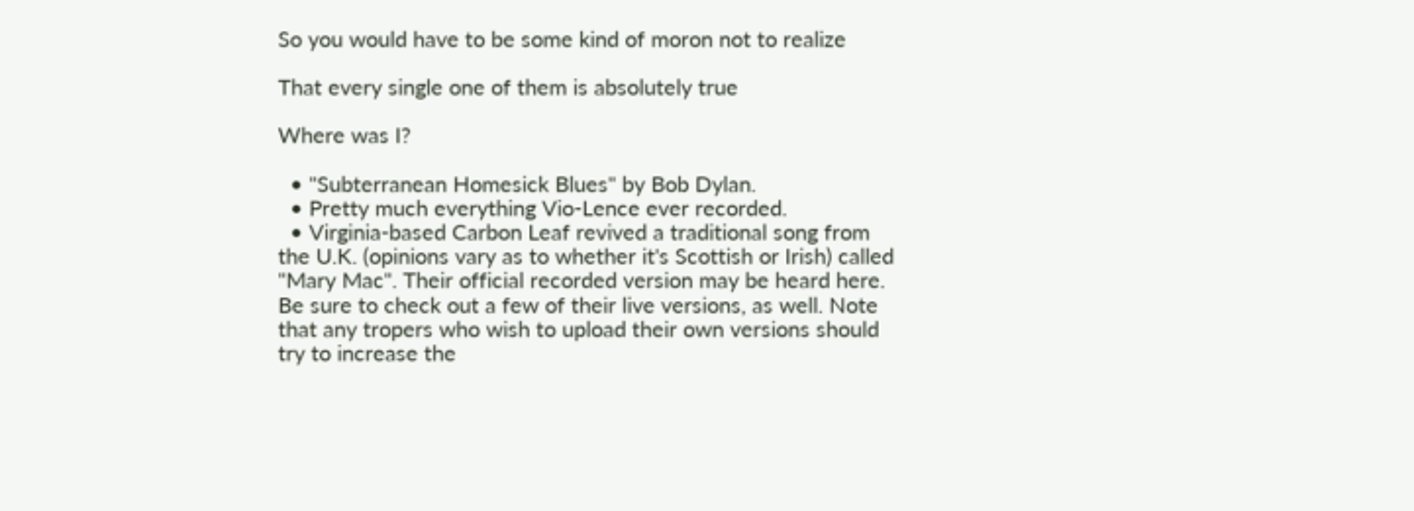So you would have to be some kind of moron not to realize

That every single one of them is absolutely true

Where was I?

  • "Subterranean Homesick Blues" by Bob Dylan.
  • Pretty much everything Vio-Lence ever recorded.
  • Virginia-based Carbon Leaf revived a traditional song from the U.K. (opinions vary as to whether it's Scottish or Irish) called "Mary Mac". Their official recorded version may be heard here. Be sure to check out a few of their live versions, as well. Note that any tropers who wish to upload their own versions should try to increase the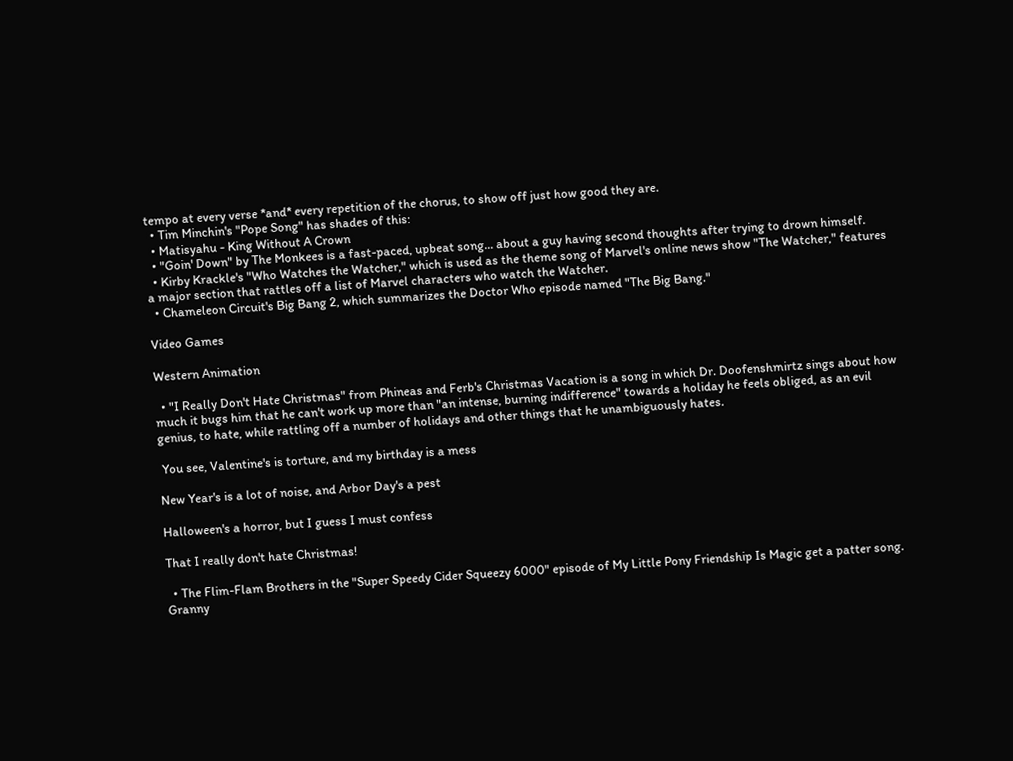tempo at every verse *and* every repetition of the chorus, to show off just how good they are.
  • Tim Minchin's "Pope Song" has shades of this:
  • Matisyahu - King Without A Crown
  • "Goin' Down" by The Monkees is a fast-paced, upbeat song... about a guy having second thoughts after trying to drown himself.
  • Kirby Krackle's "Who Watches the Watcher," which is used as the theme song of Marvel's online news show "The Watcher," features a major section that rattles off a list of Marvel characters who watch the Watcher.
  • Chameleon Circuit's Big Bang 2, which summarizes the Doctor Who episode named "The Big Bang."

Video Games

Western Animation

  • "I Really Don't Hate Christmas" from Phineas and Ferb's Christmas Vacation is a song in which Dr. Doofenshmirtz sings about how much it bugs him that he can't work up more than "an intense, burning indifference" towards a holiday he feels obliged, as an evil genius, to hate, while rattling off a number of holidays and other things that he unambiguously hates.

 You see, Valentine's is torture, and my birthday is a mess

New Year's is a lot of noise, and Arbor Day's a pest

Halloween's a horror, but I guess I must confess

That I really don't hate Christmas!

  • The Flim-Flam Brothers in the "Super Speedy Cider Squeezy 6000" episode of My Little Pony Friendship Is Magic get a patter song. Granny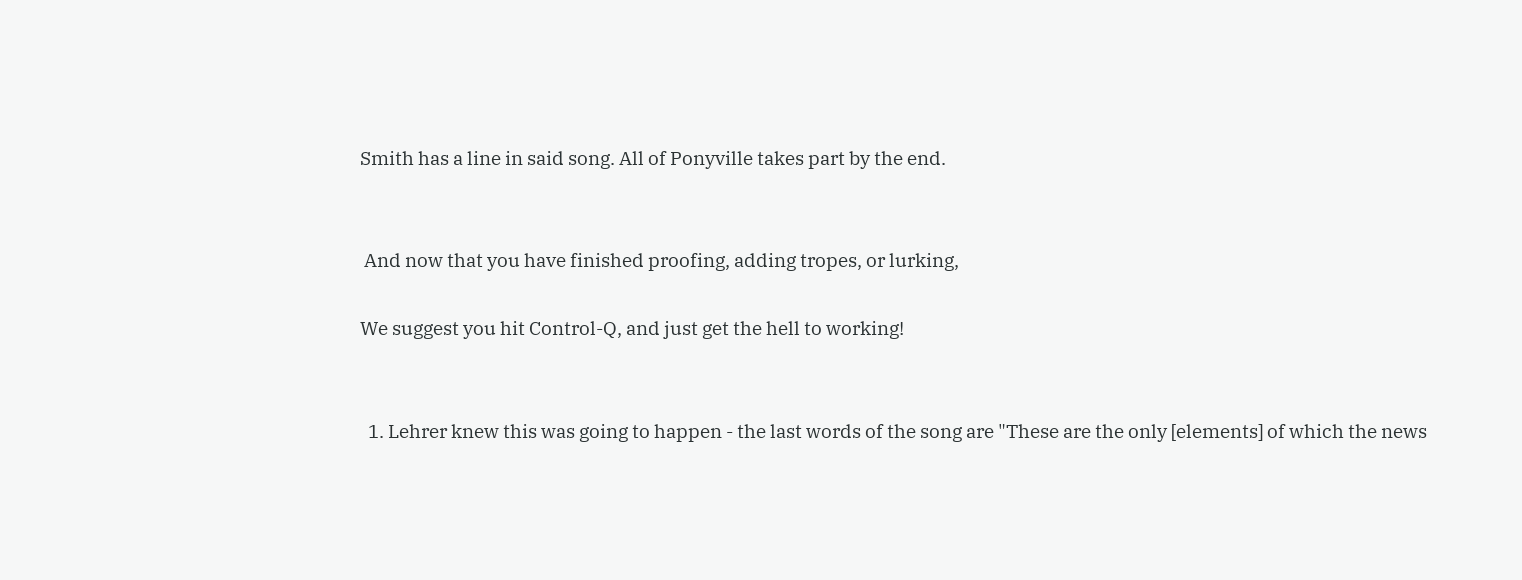Smith has a line in said song. All of Ponyville takes part by the end.


 And now that you have finished proofing, adding tropes, or lurking,

We suggest you hit Control-Q, and just get the hell to working!


  1. Lehrer knew this was going to happen - the last words of the song are "These are the only [elements] of which the news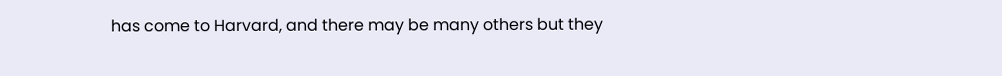has come to Harvard, and there may be many others but they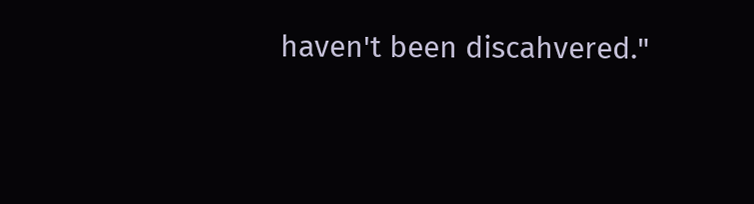haven't been discahvered."